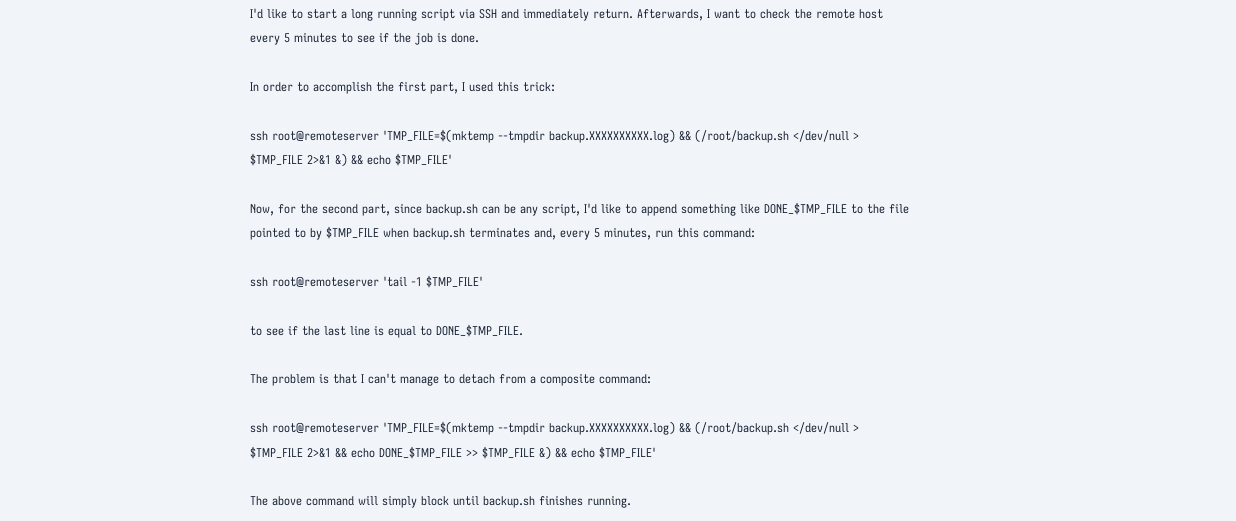I'd like to start a long running script via SSH and immediately return. Afterwards, I want to check the remote host every 5 minutes to see if the job is done.

In order to accomplish the first part, I used this trick:

ssh root@remoteserver 'TMP_FILE=$(mktemp --tmpdir backup.XXXXXXXXXX.log) && (/root/backup.sh </dev/null > $TMP_FILE 2>&1 &) && echo $TMP_FILE'

Now, for the second part, since backup.sh can be any script, I'd like to append something like DONE_$TMP_FILE to the file pointed to by $TMP_FILE when backup.sh terminates and, every 5 minutes, run this command:

ssh root@remoteserver 'tail -1 $TMP_FILE'

to see if the last line is equal to DONE_$TMP_FILE.

The problem is that I can't manage to detach from a composite command:

ssh root@remoteserver 'TMP_FILE=$(mktemp --tmpdir backup.XXXXXXXXXX.log) && (/root/backup.sh </dev/null > $TMP_FILE 2>&1 && echo DONE_$TMP_FILE >> $TMP_FILE &) && echo $TMP_FILE'

The above command will simply block until backup.sh finishes running.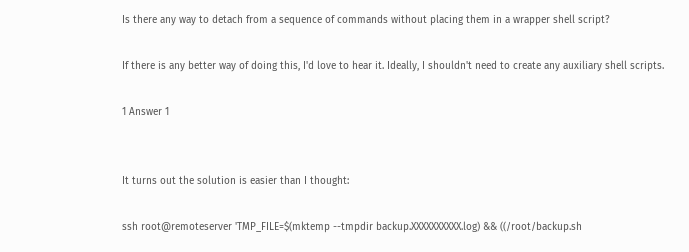Is there any way to detach from a sequence of commands without placing them in a wrapper shell script?

If there is any better way of doing this, I'd love to hear it. Ideally, I shouldn't need to create any auxiliary shell scripts.

1 Answer 1


It turns out the solution is easier than I thought:

ssh root@remoteserver 'TMP_FILE=$(mktemp --tmpdir backup.XXXXXXXXXX.log) && ((/root/backup.sh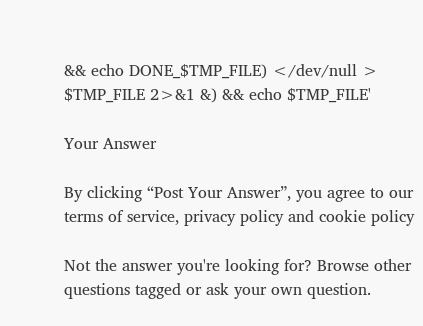&& echo DONE_$TMP_FILE) </dev/null > $TMP_FILE 2>&1 &) && echo $TMP_FILE'

Your Answer

By clicking “Post Your Answer”, you agree to our terms of service, privacy policy and cookie policy

Not the answer you're looking for? Browse other questions tagged or ask your own question.